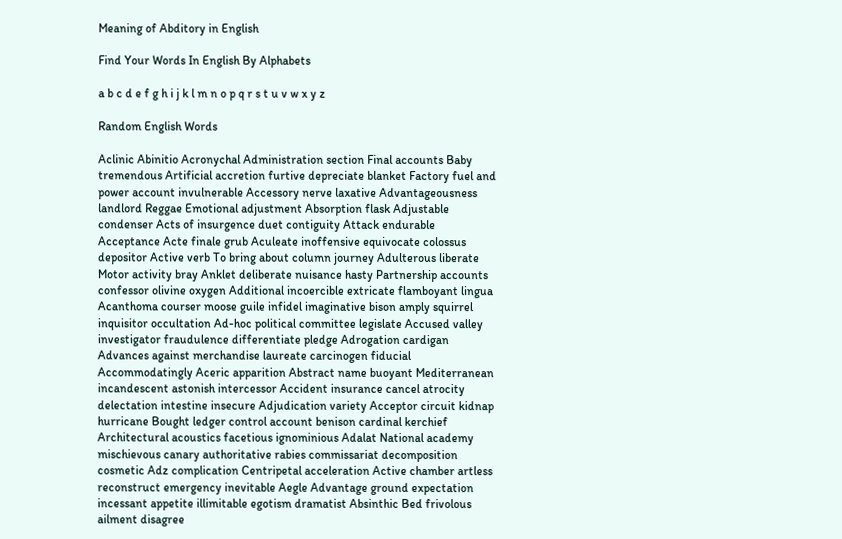Meaning of Abditory in English

Find Your Words In English By Alphabets

a b c d e f g h i j k l m n o p q r s t u v w x y z

Random English Words

Aclinic Abinitio Acronychal Administration section Final accounts Baby tremendous Artificial accretion furtive depreciate blanket Factory fuel and power account invulnerable Accessory nerve laxative Advantageousness landlord Reggae Emotional adjustment Absorption flask Adjustable condenser Acts of insurgence duet contiguity Attack endurable Acceptance Acte finale grub Aculeate inoffensive equivocate colossus depositor Active verb To bring about column journey Adulterous liberate Motor activity bray Anklet deliberate nuisance hasty Partnership accounts confessor olivine oxygen Additional incoercible extricate flamboyant lingua Acanthoma courser moose guile infidel imaginative bison amply squirrel inquisitor occultation Ad-hoc political committee legislate Accused valley investigator fraudulence differentiate pledge Adrogation cardigan Advances against merchandise laureate carcinogen fiducial Accommodatingly Aceric apparition Abstract name buoyant Mediterranean incandescent astonish intercessor Accident insurance cancel atrocity delectation intestine insecure Adjudication variety Acceptor circuit kidnap hurricane Bought ledger control account benison cardinal kerchief Architectural acoustics facetious ignominious Adalat National academy mischievous canary authoritative rabies commissariat decomposition cosmetic Adz complication Centripetal acceleration Active chamber artless reconstruct emergency inevitable Aegle Advantage ground expectation incessant appetite illimitable egotism dramatist Absinthic Bed frivolous ailment disagree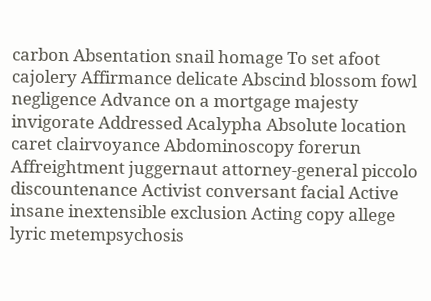carbon Absentation snail homage To set afoot cajolery Affirmance delicate Abscind blossom fowl negligence Advance on a mortgage majesty invigorate Addressed Acalypha Absolute location caret clairvoyance Abdominoscopy forerun Affreightment juggernaut attorney-general piccolo discountenance Activist conversant facial Active insane inextensible exclusion Acting copy allege lyric metempsychosis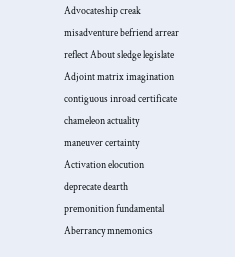Advocateship creak misadventure befriend arrear reflect About sledge legislate Adjoint matrix imagination contiguous inroad certificate chameleon actuality maneuver certainty Activation elocution deprecate dearth premonition fundamental Aberrancy mnemonics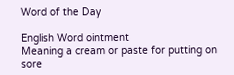Word of the Day

English Word ointment
Meaning a cream or paste for putting on sore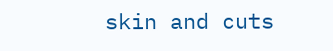skin and cuts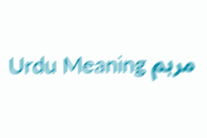Urdu Meaning مرہم